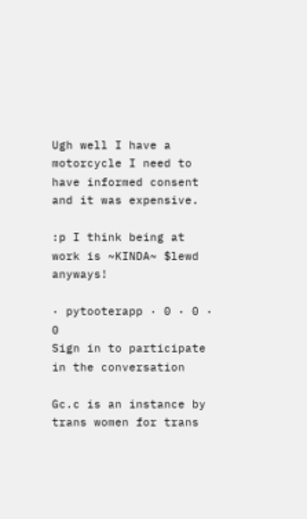Ugh well I have a motorcycle I need to have informed consent and it was expensive.

:p I think being at work is ~KINDA~ $lewd anyways!

· pytooterapp · 0 · 0 · 0
Sign in to participate in the conversation

Gc.c is an instance by trans women for trans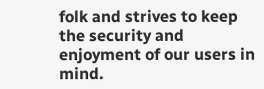folk and strives to keep the security and enjoyment of our users in mind.